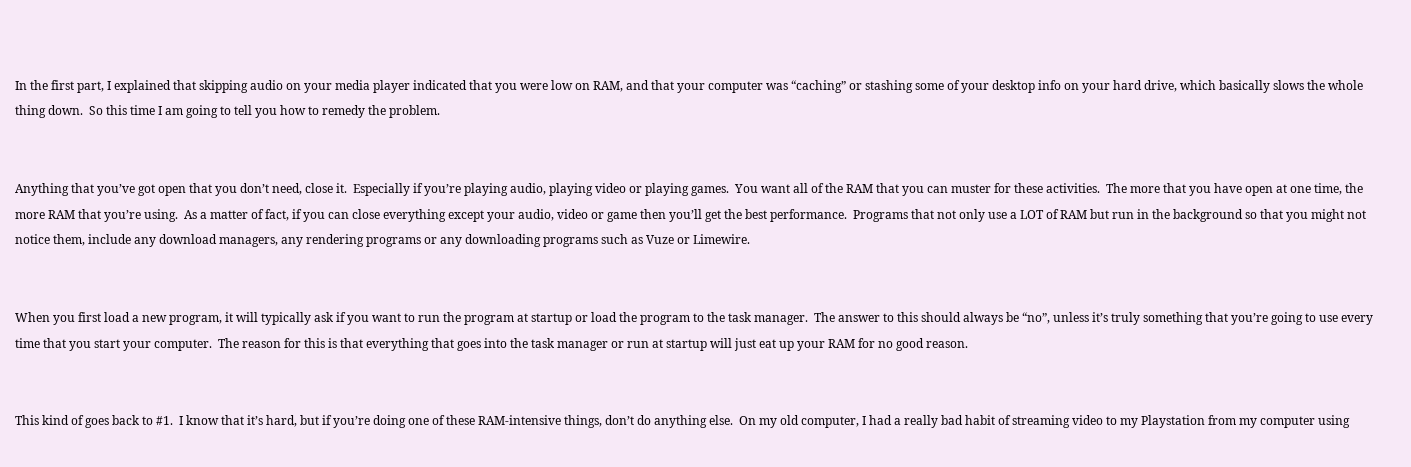In the first part, I explained that skipping audio on your media player indicated that you were low on RAM, and that your computer was “caching” or stashing some of your desktop info on your hard drive, which basically slows the whole thing down.  So this time I am going to tell you how to remedy the problem.


Anything that you’ve got open that you don’t need, close it.  Especially if you’re playing audio, playing video or playing games.  You want all of the RAM that you can muster for these activities.  The more that you have open at one time, the more RAM that you’re using.  As a matter of fact, if you can close everything except your audio, video or game then you’ll get the best performance.  Programs that not only use a LOT of RAM but run in the background so that you might not notice them, include any download managers, any rendering programs or any downloading programs such as Vuze or Limewire.


When you first load a new program, it will typically ask if you want to run the program at startup or load the program to the task manager.  The answer to this should always be “no”, unless it’s truly something that you’re going to use every time that you start your computer.  The reason for this is that everything that goes into the task manager or run at startup will just eat up your RAM for no good reason.


This kind of goes back to #1.  I know that it’s hard, but if you’re doing one of these RAM-intensive things, don’t do anything else.  On my old computer, I had a really bad habit of streaming video to my Playstation from my computer using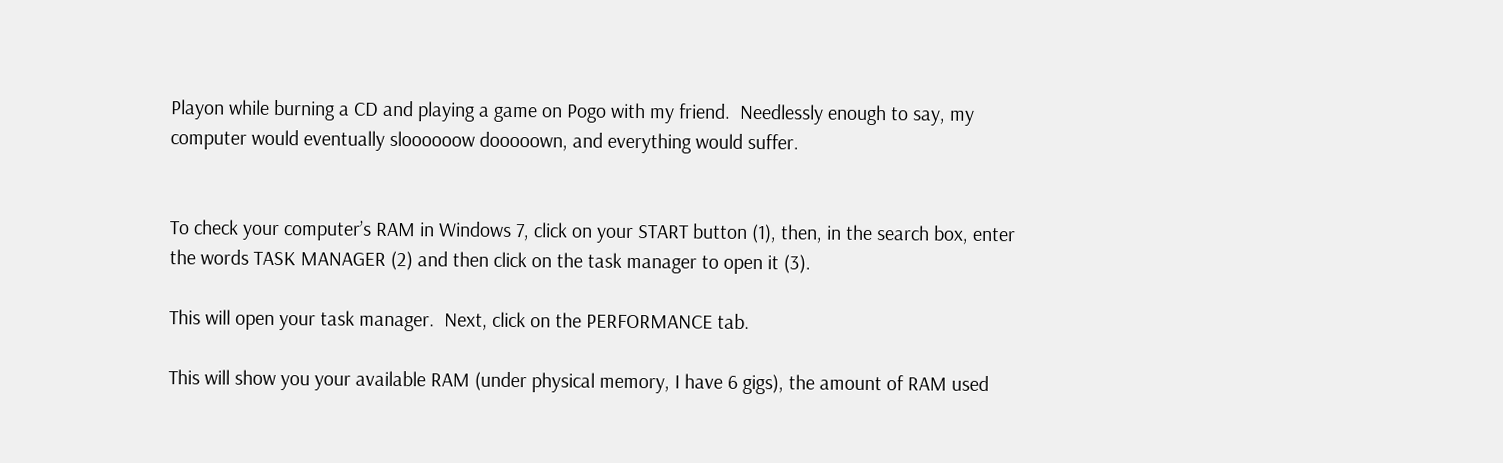Playon while burning a CD and playing a game on Pogo with my friend.  Needlessly enough to say, my computer would eventually sloooooow dooooown, and everything would suffer.


To check your computer’s RAM in Windows 7, click on your START button (1), then, in the search box, enter the words TASK MANAGER (2) and then click on the task manager to open it (3).

This will open your task manager.  Next, click on the PERFORMANCE tab.

This will show you your available RAM (under physical memory, I have 6 gigs), the amount of RAM used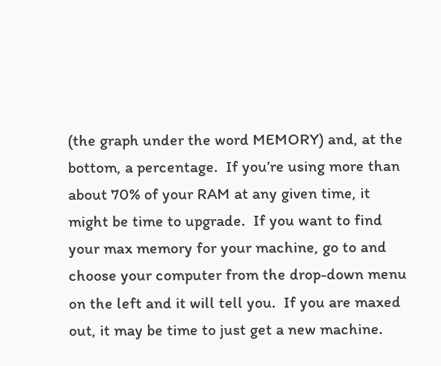(the graph under the word MEMORY) and, at the bottom, a percentage.  If you’re using more than about 70% of your RAM at any given time, it might be time to upgrade.  If you want to find your max memory for your machine, go to and choose your computer from the drop-down menu on the left and it will tell you.  If you are maxed out, it may be time to just get a new machine.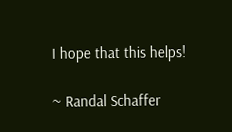I hope that this helps!

~ Randal Schaffer